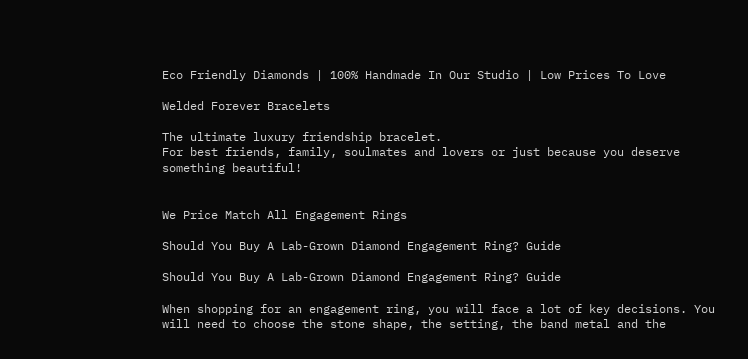Eco Friendly Diamonds | 100% Handmade In Our Studio | Low Prices To Love

Welded Forever Bracelets

The ultimate luxury friendship bracelet.
For best friends, family, soulmates and lovers or just because you deserve something beautiful!


We Price Match All Engagement Rings

Should You Buy A Lab-Grown Diamond Engagement Ring? Guide

Should You Buy A Lab-Grown Diamond Engagement Ring? Guide

When shopping for an engagement ring, you will face a lot of key decisions. You will need to choose the stone shape, the setting, the band metal and the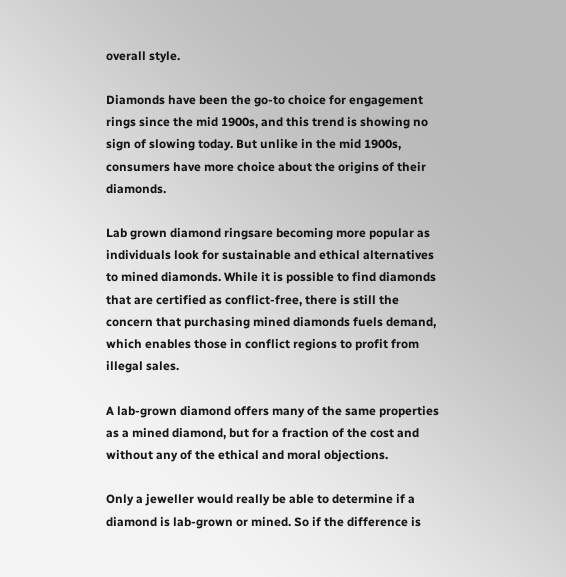overall style.

Diamonds have been the go-to choice for engagement rings since the mid 1900s, and this trend is showing no sign of slowing today. But unlike in the mid 1900s, consumers have more choice about the origins of their diamonds.

Lab grown diamond ringsare becoming more popular as individuals look for sustainable and ethical alternatives to mined diamonds. While it is possible to find diamonds that are certified as conflict-free, there is still the concern that purchasing mined diamonds fuels demand, which enables those in conflict regions to profit from illegal sales.

A lab-grown diamond offers many of the same properties as a mined diamond, but for a fraction of the cost and without any of the ethical and moral objections.

Only a jeweller would really be able to determine if a diamond is lab-grown or mined. So if the difference is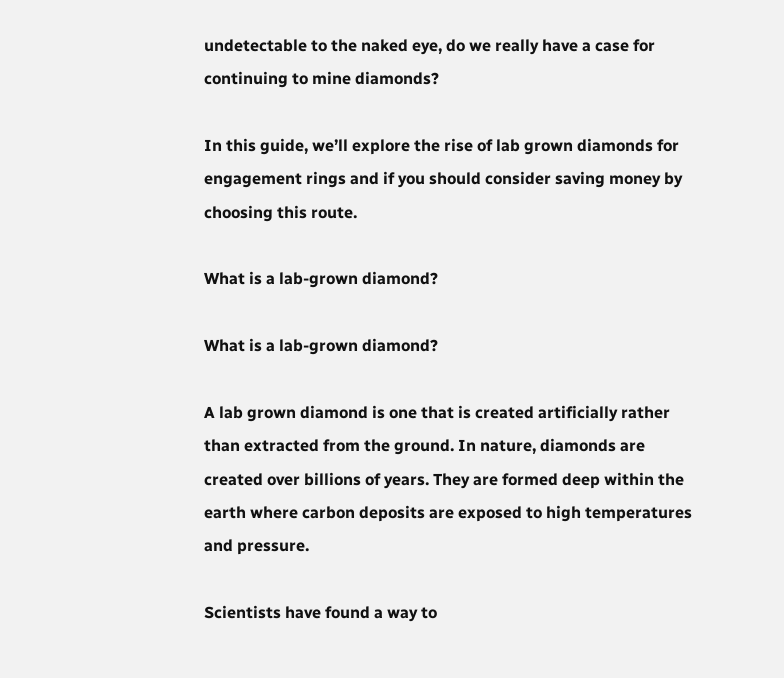undetectable to the naked eye, do we really have a case for continuing to mine diamonds?

In this guide, we’ll explore the rise of lab grown diamonds for engagement rings and if you should consider saving money by choosing this route.

What is a lab-grown diamond?

What is a lab-grown diamond?

A lab grown diamond is one that is created artificially rather than extracted from the ground. In nature, diamonds are created over billions of years. They are formed deep within the earth where carbon deposits are exposed to high temperatures and pressure.

Scientists have found a way to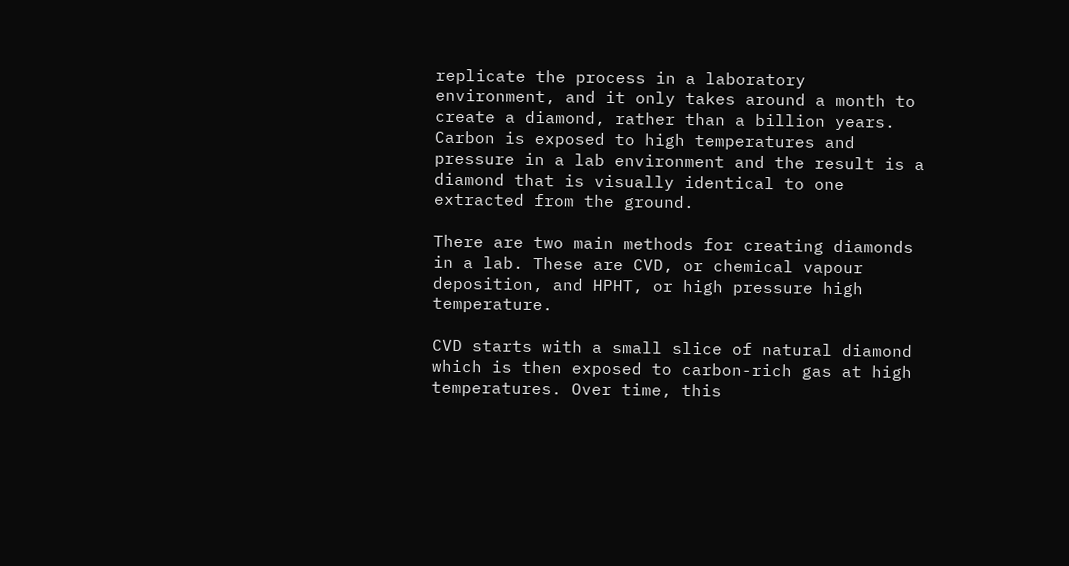replicate the process in a laboratory environment, and it only takes around a month to create a diamond, rather than a billion years. Carbon is exposed to high temperatures and pressure in a lab environment and the result is a diamond that is visually identical to one extracted from the ground.

There are two main methods for creating diamonds in a lab. These are CVD, or chemical vapour deposition, and HPHT, or high pressure high temperature.

CVD starts with a small slice of natural diamond which is then exposed to carbon-rich gas at high temperatures. Over time, this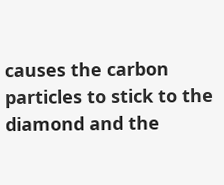causes the carbon particles to stick to the diamond and the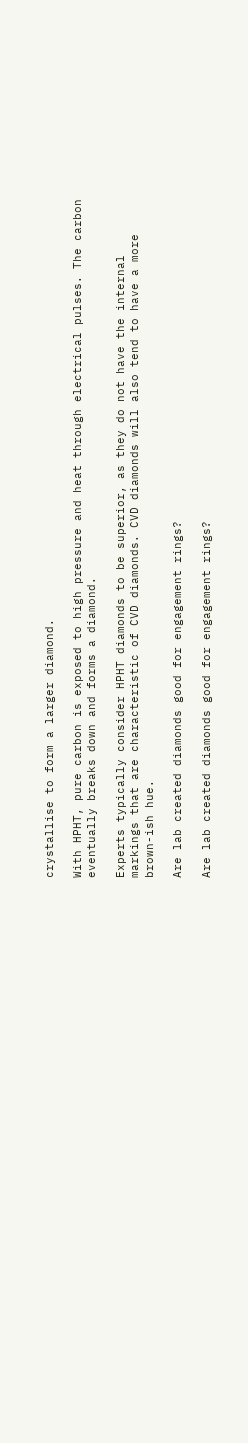crystallise to form a larger diamond.

With HPHT, pure carbon is exposed to high pressure and heat through electrical pulses. The carbon eventually breaks down and forms a diamond.

Experts typically consider HPHT diamonds to be superior, as they do not have the internal markings that are characteristic of CVD diamonds. CVD diamonds will also tend to have a more brown-ish hue.

Are lab created diamonds good for engagement rings?

Are lab created diamonds good for engagement rings?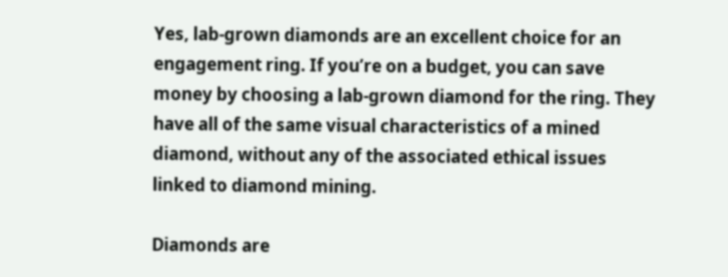Yes, lab-grown diamonds are an excellent choice for an engagement ring. If you’re on a budget, you can save money by choosing a lab-grown diamond for the ring. They have all of the same visual characteristics of a mined diamond, without any of the associated ethical issues linked to diamond mining.

Diamonds are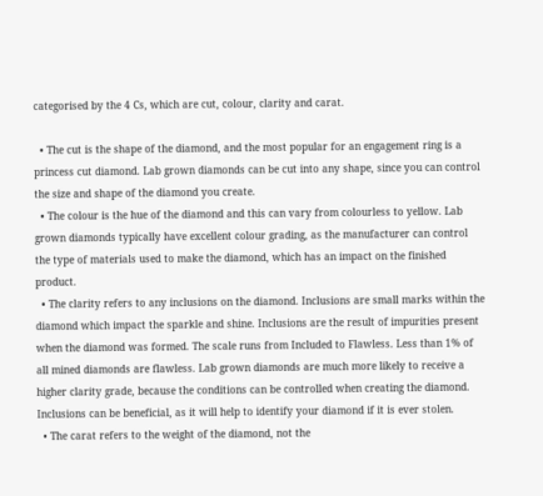categorised by the 4 Cs, which are cut, colour, clarity and carat.

  • The cut is the shape of the diamond, and the most popular for an engagement ring is a princess cut diamond. Lab grown diamonds can be cut into any shape, since you can control the size and shape of the diamond you create.
  • The colour is the hue of the diamond and this can vary from colourless to yellow. Lab grown diamonds typically have excellent colour grading, as the manufacturer can control the type of materials used to make the diamond, which has an impact on the finished product.
  • The clarity refers to any inclusions on the diamond. Inclusions are small marks within the diamond which impact the sparkle and shine. Inclusions are the result of impurities present when the diamond was formed. The scale runs from Included to Flawless. Less than 1% of all mined diamonds are flawless. Lab grown diamonds are much more likely to receive a higher clarity grade, because the conditions can be controlled when creating the diamond. Inclusions can be beneficial, as it will help to identify your diamond if it is ever stolen.
  • The carat refers to the weight of the diamond, not the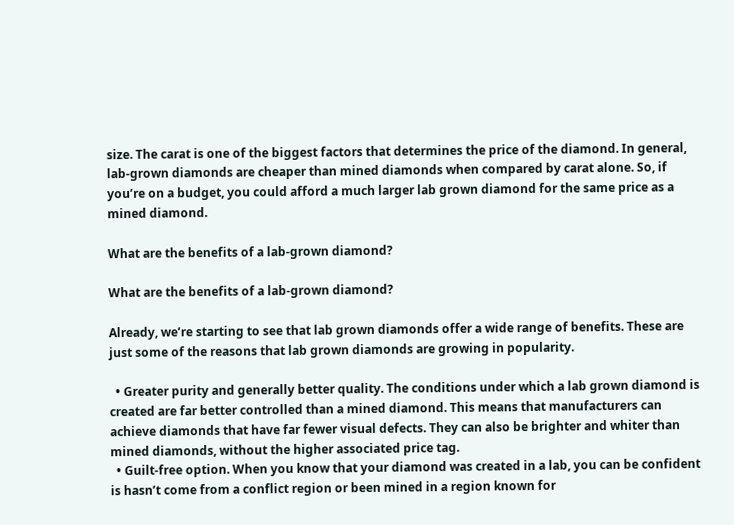size. The carat is one of the biggest factors that determines the price of the diamond. In general, lab-grown diamonds are cheaper than mined diamonds when compared by carat alone. So, if you’re on a budget, you could afford a much larger lab grown diamond for the same price as a mined diamond.

What are the benefits of a lab-grown diamond?

What are the benefits of a lab-grown diamond?

Already, we’re starting to see that lab grown diamonds offer a wide range of benefits. These are just some of the reasons that lab grown diamonds are growing in popularity.

  • Greater purity and generally better quality. The conditions under which a lab grown diamond is created are far better controlled than a mined diamond. This means that manufacturers can achieve diamonds that have far fewer visual defects. They can also be brighter and whiter than mined diamonds, without the higher associated price tag.
  • Guilt-free option. When you know that your diamond was created in a lab, you can be confident is hasn’t come from a conflict region or been mined in a region known for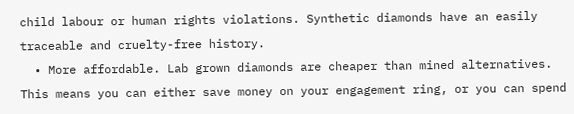child labour or human rights violations. Synthetic diamonds have an easily traceable and cruelty-free history.
  • More affordable. Lab grown diamonds are cheaper than mined alternatives. This means you can either save money on your engagement ring, or you can spend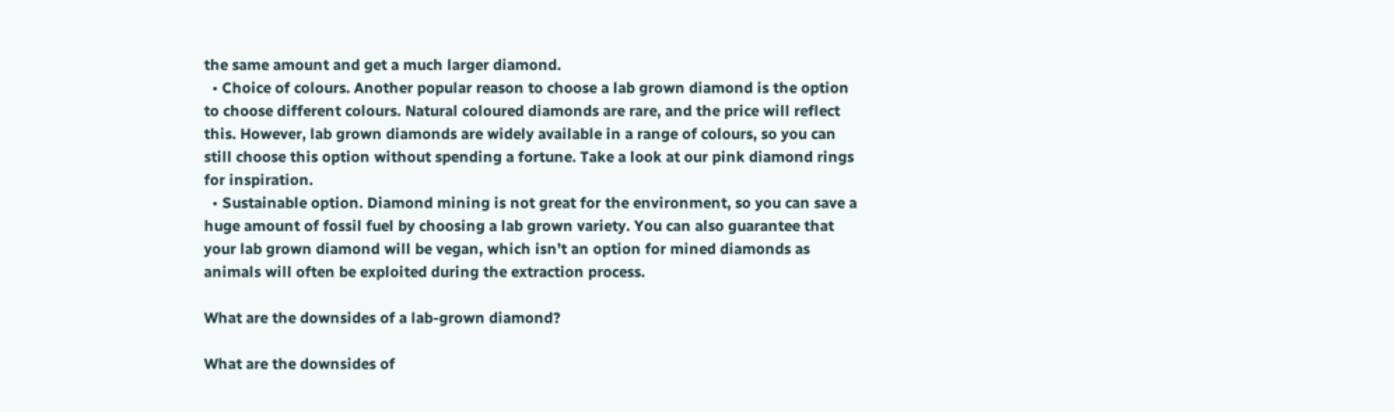the same amount and get a much larger diamond.
  • Choice of colours. Another popular reason to choose a lab grown diamond is the option to choose different colours. Natural coloured diamonds are rare, and the price will reflect this. However, lab grown diamonds are widely available in a range of colours, so you can still choose this option without spending a fortune. Take a look at our pink diamond rings for inspiration.
  • Sustainable option. Diamond mining is not great for the environment, so you can save a huge amount of fossil fuel by choosing a lab grown variety. You can also guarantee that your lab grown diamond will be vegan, which isn’t an option for mined diamonds as animals will often be exploited during the extraction process.

What are the downsides of a lab-grown diamond?

What are the downsides of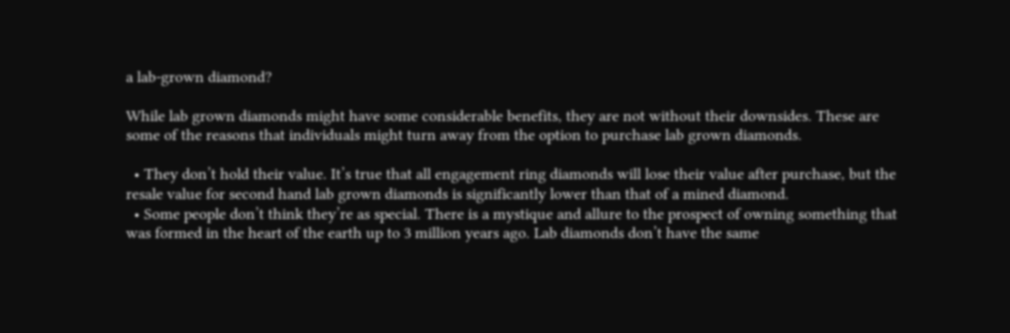a lab-grown diamond?

While lab grown diamonds might have some considerable benefits, they are not without their downsides. These are some of the reasons that individuals might turn away from the option to purchase lab grown diamonds.

  • They don’t hold their value. It’s true that all engagement ring diamonds will lose their value after purchase, but the resale value for second hand lab grown diamonds is significantly lower than that of a mined diamond.
  • Some people don’t think they’re as special. There is a mystique and allure to the prospect of owning something that was formed in the heart of the earth up to 3 million years ago. Lab diamonds don’t have the same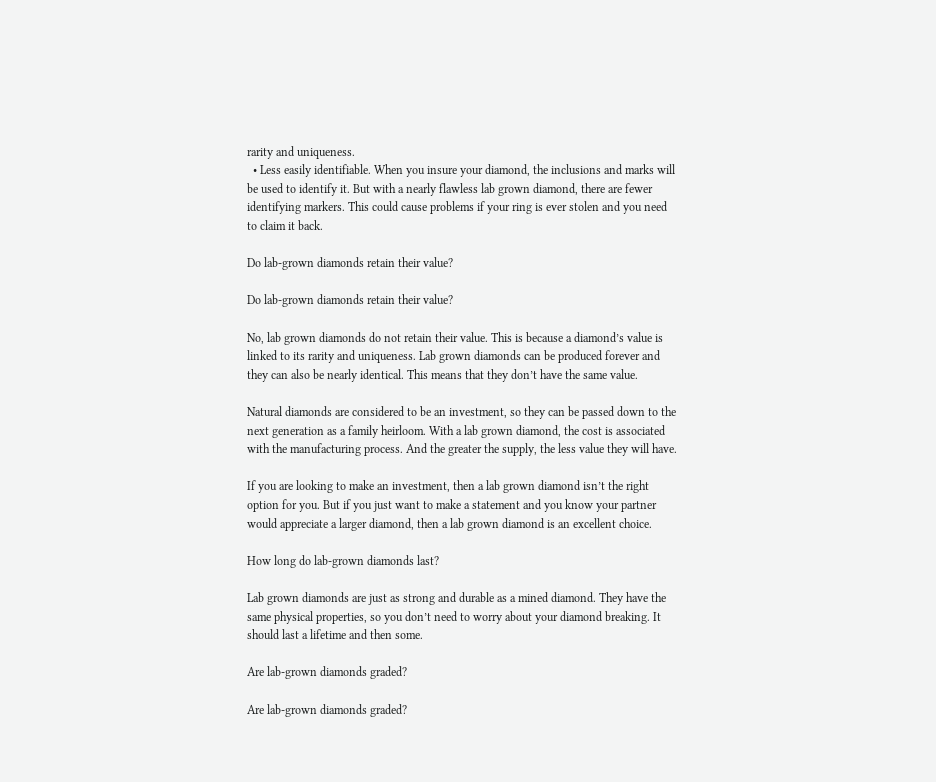rarity and uniqueness.
  • Less easily identifiable. When you insure your diamond, the inclusions and marks will be used to identify it. But with a nearly flawless lab grown diamond, there are fewer identifying markers. This could cause problems if your ring is ever stolen and you need to claim it back.

Do lab-grown diamonds retain their value?

Do lab-grown diamonds retain their value?

No, lab grown diamonds do not retain their value. This is because a diamond’s value is linked to its rarity and uniqueness. Lab grown diamonds can be produced forever and they can also be nearly identical. This means that they don’t have the same value.

Natural diamonds are considered to be an investment, so they can be passed down to the next generation as a family heirloom. With a lab grown diamond, the cost is associated with the manufacturing process. And the greater the supply, the less value they will have.

If you are looking to make an investment, then a lab grown diamond isn’t the right option for you. But if you just want to make a statement and you know your partner would appreciate a larger diamond, then a lab grown diamond is an excellent choice.

How long do lab-grown diamonds last?

Lab grown diamonds are just as strong and durable as a mined diamond. They have the same physical properties, so you don’t need to worry about your diamond breaking. It should last a lifetime and then some.

Are lab-grown diamonds graded?

Are lab-grown diamonds graded?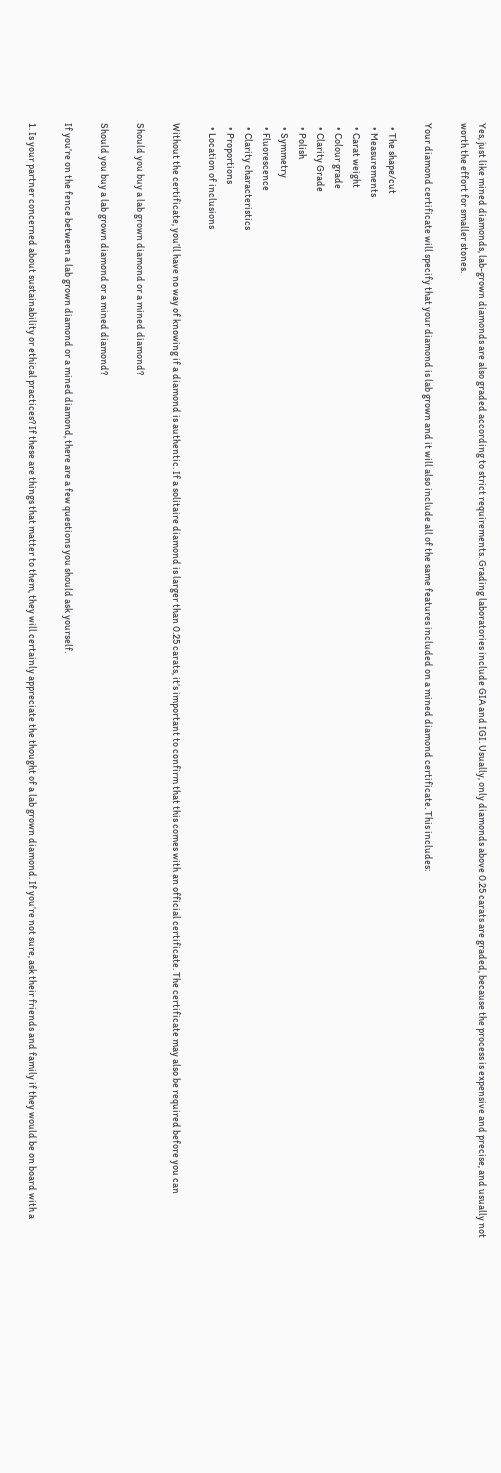Yes, just like mined diamonds, lab-grown diamonds are also graded according to strict requirements. Grading laboratories include GIA and IGI. Usually, only diamonds above 0.25 carats are graded, because the process is expensive and precise, and usually not worth the effort for smaller stones.

Your diamond certificate will specify that your diamond is lab grown and it will also include all of the same features included on a mined diamond certificate. This includes:

  • The shape/cut
  • Measurements
  • Carat weight
  • Colour grade
  • Clarity Grade
  • Polish
  • Symmetry
  • Fluorescence
  • Clarity characteristics
  • Proportions
  • Location of inclusions

Without the certificate, you’ll have no way of knowing if a diamond is authentic. If a solitaire diamond is larger than 0.25 carats, it’s important to confirm that this comes with an official certificate. The certificate may also be required before you can

Should you buy a lab grown diamond or a mined diamond?

Should you buy a lab grown diamond or a mined diamond?

If you’re on the fence between a lab grown diamond or a mined diamond, there are a few questions you should ask yourself.

1. Is your partner concerned about sustainability or ethical practices? If these are things that matter to them, they will certainly appreciate the thought of a lab grown diamond. If you’re not sure, ask their friends and family if they would be on board with a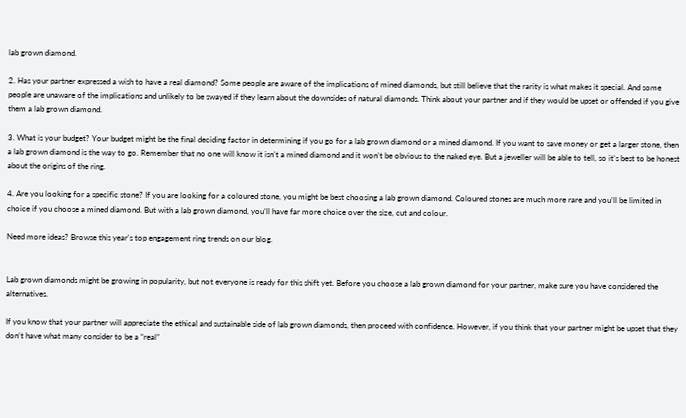lab grown diamond.

2. Has your partner expressed a wish to have a real diamond? Some people are aware of the implications of mined diamonds, but still believe that the rarity is what makes it special. And some people are unaware of the implications and unlikely to be swayed if they learn about the downsides of natural diamonds. Think about your partner and if they would be upset or offended if you give them a lab grown diamond.

3. What is your budget? Your budget might be the final deciding factor in determining if you go for a lab grown diamond or a mined diamond. If you want to save money or get a larger stone, then a lab grown diamond is the way to go. Remember that no one will know it isn’t a mined diamond and it won’t be obvious to the naked eye. But a jeweller will be able to tell, so it’s best to be honest about the origins of the ring.

4. Are you looking for a specific stone? If you are looking for a coloured stone, you might be best choosing a lab grown diamond. Coloured stones are much more rare and you’ll be limited in choice if you choose a mined diamond. But with a lab grown diamond, you’ll have far more choice over the size, cut and colour.

Need more ideas? Browse this year's top engagement ring trends on our blog.


Lab grown diamonds might be growing in popularity, but not everyone is ready for this shift yet. Before you choose a lab grown diamond for your partner, make sure you have considered the alternatives.

If you know that your partner will appreciate the ethical and sustainable side of lab grown diamonds, then proceed with confidence. However, if you think that your partner might be upset that they don’t have what many consider to be a “real”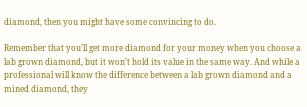diamond, then you might have some convincing to do.

Remember that you’ll get more diamond for your money when you choose a lab grown diamond, but it won’t hold its value in the same way. And while a professional will know the difference between a lab grown diamond and a mined diamond, they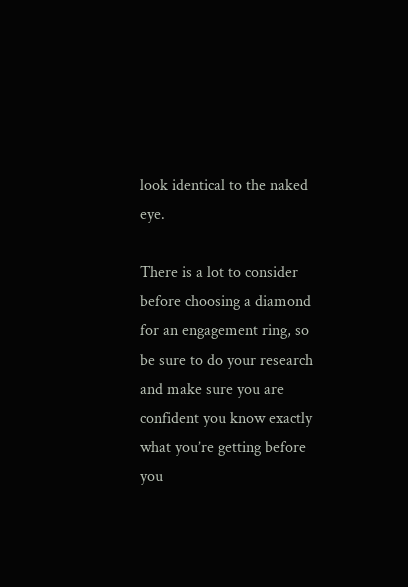look identical to the naked eye.

There is a lot to consider before choosing a diamond for an engagement ring, so be sure to do your research and make sure you are confident you know exactly what you’re getting before you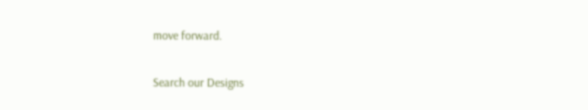move forward.

Search our Designs